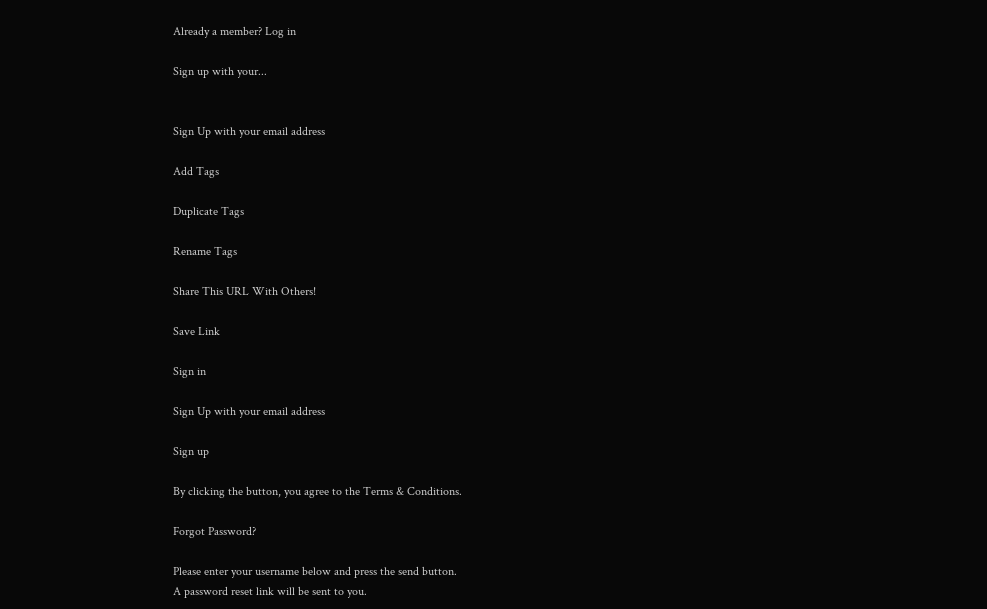Already a member? Log in

Sign up with your...


Sign Up with your email address

Add Tags

Duplicate Tags

Rename Tags

Share This URL With Others!

Save Link

Sign in

Sign Up with your email address

Sign up

By clicking the button, you agree to the Terms & Conditions.

Forgot Password?

Please enter your username below and press the send button.
A password reset link will be sent to you.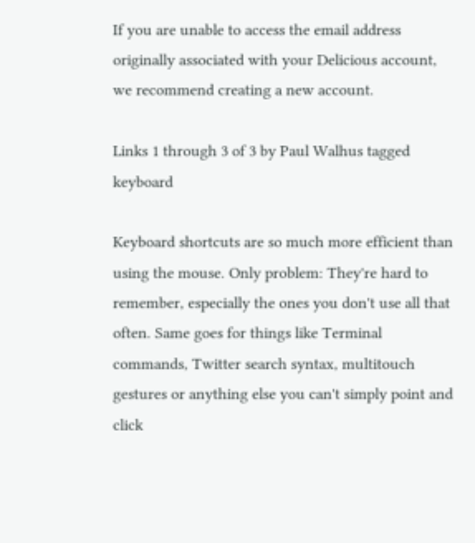If you are unable to access the email address originally associated with your Delicious account, we recommend creating a new account.

Links 1 through 3 of 3 by Paul Walhus tagged keyboard

Keyboard shortcuts are so much more efficient than using the mouse. Only problem: They're hard to remember, especially the ones you don't use all that often. Same goes for things like Terminal commands, Twitter search syntax, multitouch gestures or anything else you can't simply point and click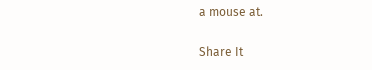a mouse at.

Share It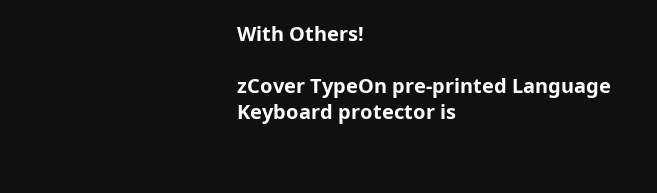With Others!

zCover TypeOn pre-printed Language Keyboard protector is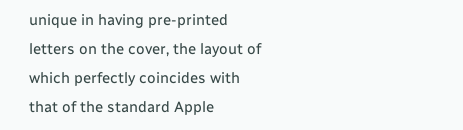unique in having pre-printed letters on the cover, the layout of which perfectly coincides with that of the standard Apple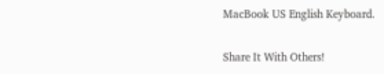MacBook US English Keyboard.

Share It With Others!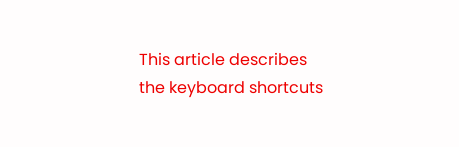This article describes the keyboard shortcuts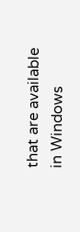that are available in Windows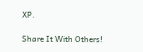XP.

Share It With Others!